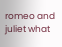romeo and juliet what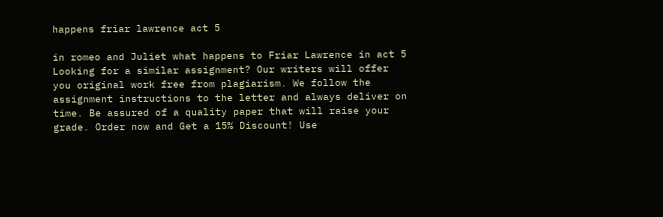happens friar lawrence act 5

in romeo and Juliet what happens to Friar Lawrence in act 5
Looking for a similar assignment? Our writers will offer you original work free from plagiarism. We follow the assignment instructions to the letter and always deliver on time. Be assured of a quality paper that will raise your grade. Order now and Get a 15% Discount! Use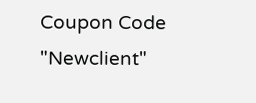Coupon Code "Newclient"